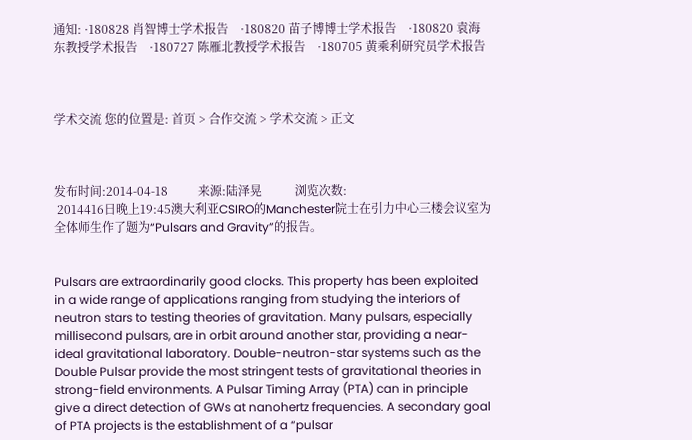通知: ·180828 肖智博士学术报告    ·180820 苗子博博士学术报告    ·180820 袁海东教授学术报告    ·180727 陈雁北教授学术报告    ·180705 黄乘利研究员学术报告



学术交流 您的位置是: 首页 > 合作交流 > 学术交流 > 正文



发布时间:2014-04-18          来源:陆泽晃           浏览次数:
 2014416日晚上19:45澳大利亚CSIRO的Manchester院士在引力中心三楼会议室为全体师生作了题为“Pulsars and Gravity”的报告。


Pulsars are extraordinarily good clocks. This property has been exploited in a wide range of applications ranging from studying the interiors of neutron stars to testing theories of gravitation. Many pulsars, especially millisecond pulsars, are in orbit around another star, providing a near-ideal gravitational laboratory. Double-neutron-star systems such as the Double Pulsar provide the most stringent tests of gravitational theories in strong-field environments. A Pulsar Timing Array (PTA) can in principle give a direct detection of GWs at nanohertz frequencies. A secondary goal of PTA projects is the establishment of a “pulsar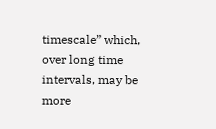timescale” which, over long time intervals, may be more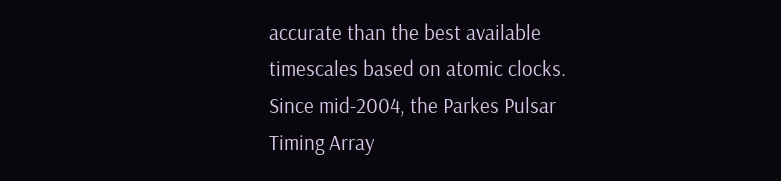accurate than the best available timescales based on atomic clocks. Since mid-2004, the Parkes Pulsar Timing Array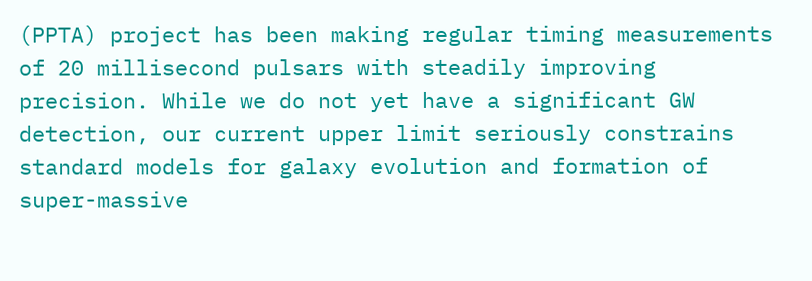(PPTA) project has been making regular timing measurements of 20 millisecond pulsars with steadily improving precision. While we do not yet have a significant GW detection, our current upper limit seriously constrains standard models for galaxy evolution and formation of super-massive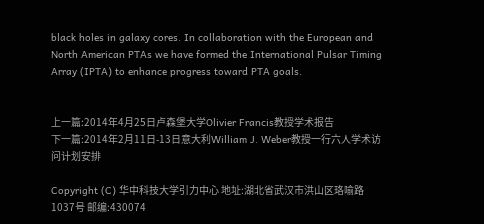black holes in galaxy cores. In collaboration with the European and North American PTAs we have formed the International Pulsar Timing Array (IPTA) to enhance progress toward PTA goals.


上一篇:2014年4月25日卢森堡大学Olivier Francis教授学术报告
下一篇:2014年2月11日-13日意大利William J. Weber教授一行六人学术访问计划安排

Copyright (C) 华中科技大学引力中心 地址:湖北省武汉市洪山区珞喻路1037号 邮编:430074